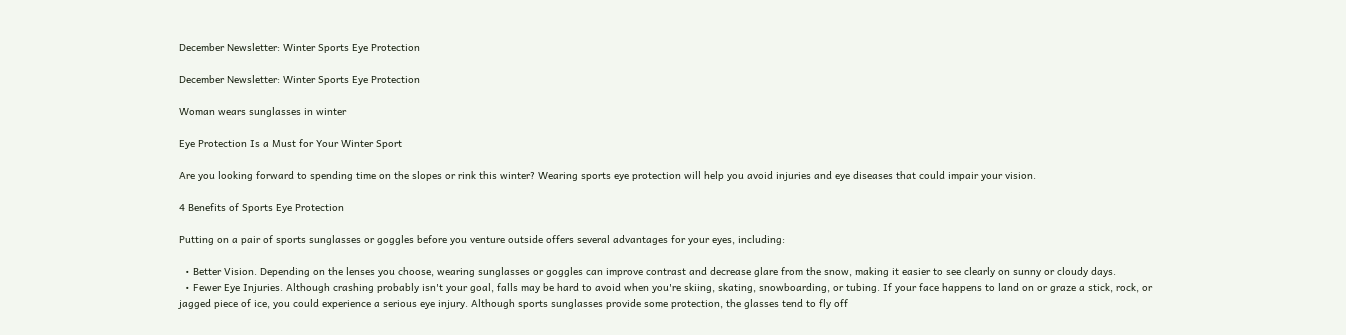December Newsletter: Winter Sports Eye Protection

December Newsletter: Winter Sports Eye Protection

Woman wears sunglasses in winter

Eye Protection Is a Must for Your Winter Sport

Are you looking forward to spending time on the slopes or rink this winter? Wearing sports eye protection will help you avoid injuries and eye diseases that could impair your vision.

4 Benefits of Sports Eye Protection

Putting on a pair of sports sunglasses or goggles before you venture outside offers several advantages for your eyes, including:

  • Better Vision. Depending on the lenses you choose, wearing sunglasses or goggles can improve contrast and decrease glare from the snow, making it easier to see clearly on sunny or cloudy days.
  • Fewer Eye Injuries. Although crashing probably isn't your goal, falls may be hard to avoid when you're skiing, skating, snowboarding, or tubing. If your face happens to land on or graze a stick, rock, or jagged piece of ice, you could experience a serious eye injury. Although sports sunglasses provide some protection, the glasses tend to fly off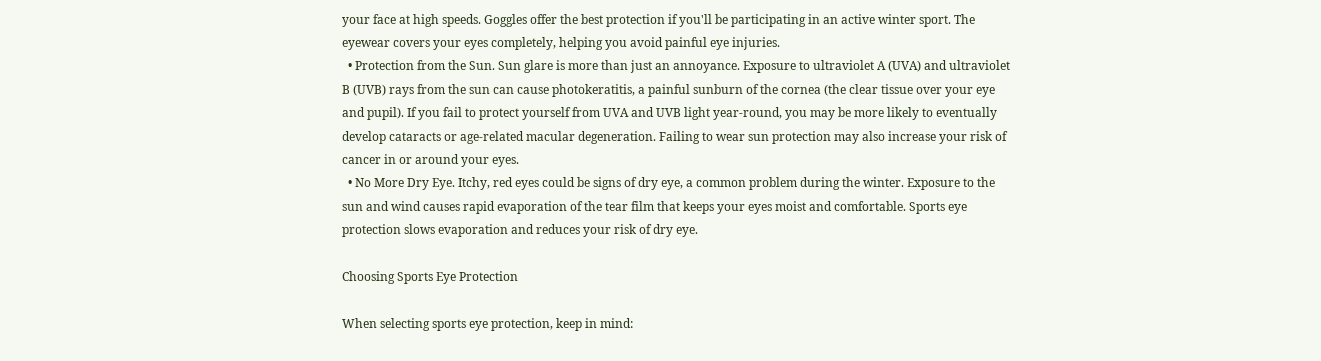your face at high speeds. Goggles offer the best protection if you'll be participating in an active winter sport. The eyewear covers your eyes completely, helping you avoid painful eye injuries.
  • Protection from the Sun. Sun glare is more than just an annoyance. Exposure to ultraviolet A (UVA) and ultraviolet B (UVB) rays from the sun can cause photokeratitis, a painful sunburn of the cornea (the clear tissue over your eye and pupil). If you fail to protect yourself from UVA and UVB light year-round, you may be more likely to eventually develop cataracts or age-related macular degeneration. Failing to wear sun protection may also increase your risk of cancer in or around your eyes.
  • No More Dry Eye. Itchy, red eyes could be signs of dry eye, a common problem during the winter. Exposure to the sun and wind causes rapid evaporation of the tear film that keeps your eyes moist and comfortable. Sports eye protection slows evaporation and reduces your risk of dry eye.

Choosing Sports Eye Protection

When selecting sports eye protection, keep in mind: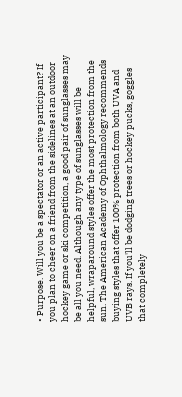• Purpose. Will you be a spectator or an active participant? If you plan to cheer on a friend from the sidelines at an outdoor hockey game or ski competition, a good pair of sunglasses may be all you need. Although any type of sunglasses will be helpful, wraparound styles offer the most protection from the sun. The American Academy of Ophthalmology recommends buying styles that offer 100% protection from both UVA and UVB rays. If you'll be dodging trees or hockey pucks, goggles that completely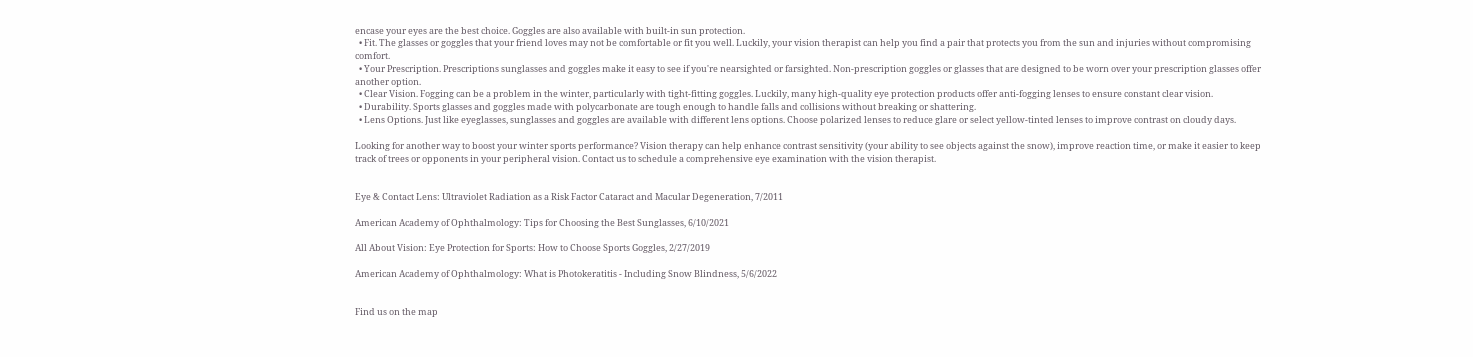encase your eyes are the best choice. Goggles are also available with built-in sun protection.
  • Fit. The glasses or goggles that your friend loves may not be comfortable or fit you well. Luckily, your vision therapist can help you find a pair that protects you from the sun and injuries without compromising comfort.
  • Your Prescription. Prescriptions sunglasses and goggles make it easy to see if you're nearsighted or farsighted. Non-prescription goggles or glasses that are designed to be worn over your prescription glasses offer another option.
  • Clear Vision. Fogging can be a problem in the winter, particularly with tight-fitting goggles. Luckily, many high-quality eye protection products offer anti-fogging lenses to ensure constant clear vision.
  • Durability. Sports glasses and goggles made with polycarbonate are tough enough to handle falls and collisions without breaking or shattering.
  • Lens Options. Just like eyeglasses, sunglasses and goggles are available with different lens options. Choose polarized lenses to reduce glare or select yellow-tinted lenses to improve contrast on cloudy days.

Looking for another way to boost your winter sports performance? Vision therapy can help enhance contrast sensitivity (your ability to see objects against the snow), improve reaction time, or make it easier to keep track of trees or opponents in your peripheral vision. Contact us to schedule a comprehensive eye examination with the vision therapist.


Eye & Contact Lens: Ultraviolet Radiation as a Risk Factor Cataract and Macular Degeneration, 7/2011

American Academy of Ophthalmology: Tips for Choosing the Best Sunglasses, 6/10/2021

All About Vision: Eye Protection for Sports: How to Choose Sports Goggles, 2/27/2019

American Academy of Ophthalmology: What is Photokeratitis - Including Snow Blindness, 5/6/2022


Find us on the map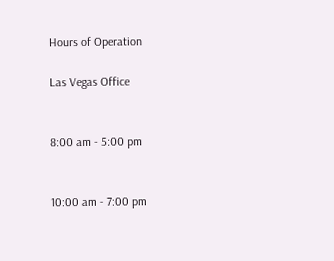Hours of Operation

Las Vegas Office


8:00 am - 5:00 pm


10:00 am - 7:00 pm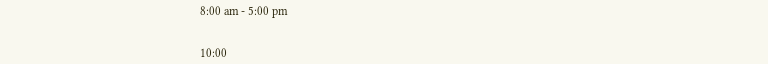8:00 am - 5:00 pm


10:00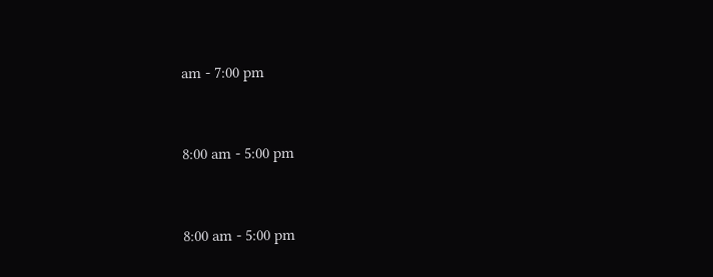am - 7:00 pm


8:00 am - 5:00 pm


8:00 am - 5:00 pm